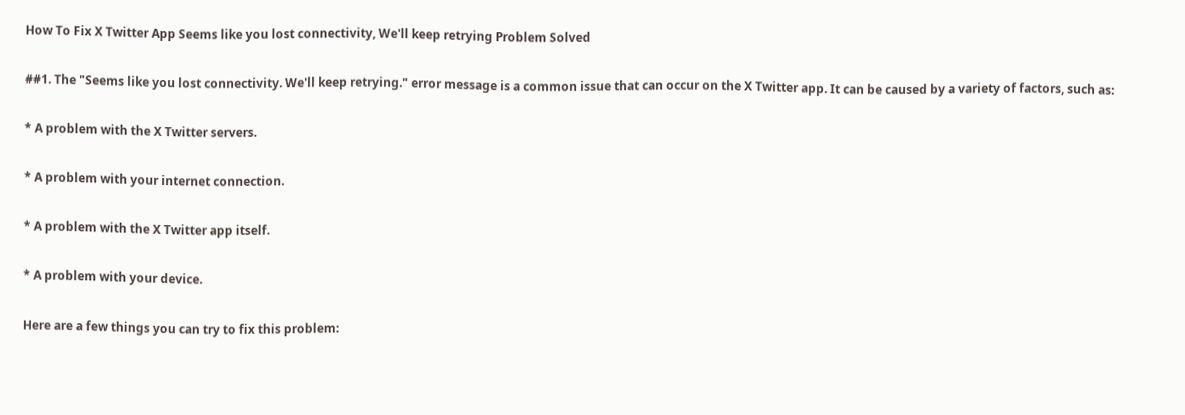How To Fix X Twitter App Seems like you lost connectivity, We'll keep retrying Problem Solved

##1. The "Seems like you lost connectivity. We'll keep retrying." error message is a common issue that can occur on the X Twitter app. It can be caused by a variety of factors, such as:

* A problem with the X Twitter servers.

* A problem with your internet connection.

* A problem with the X Twitter app itself.

* A problem with your device.

Here are a few things you can try to fix this problem: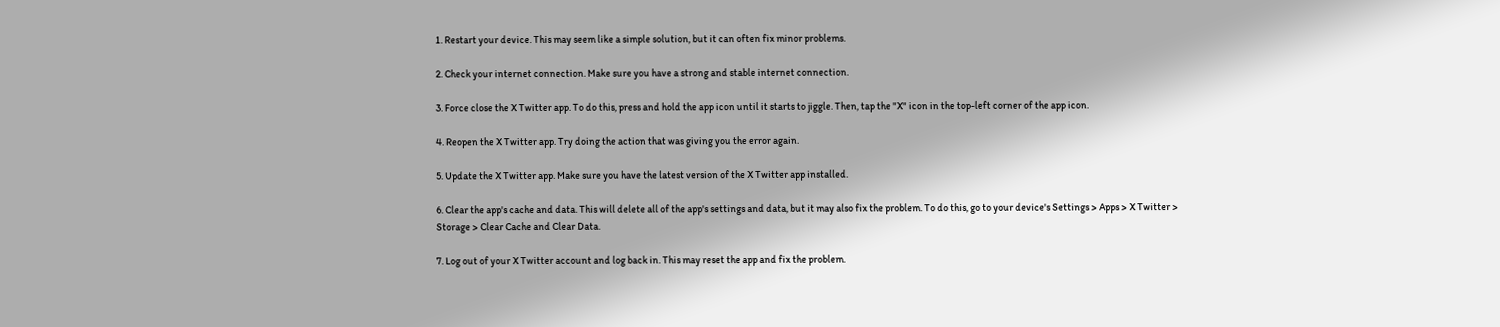1. Restart your device. This may seem like a simple solution, but it can often fix minor problems.

2. Check your internet connection. Make sure you have a strong and stable internet connection.

3. Force close the X Twitter app. To do this, press and hold the app icon until it starts to jiggle. Then, tap the "X" icon in the top-left corner of the app icon.

4. Reopen the X Twitter app. Try doing the action that was giving you the error again.

5. Update the X Twitter app. Make sure you have the latest version of the X Twitter app installed.

6. Clear the app's cache and data. This will delete all of the app's settings and data, but it may also fix the problem. To do this, go to your device's Settings > Apps > X Twitter > Storage > Clear Cache and Clear Data.

7. Log out of your X Twitter account and log back in. This may reset the app and fix the problem.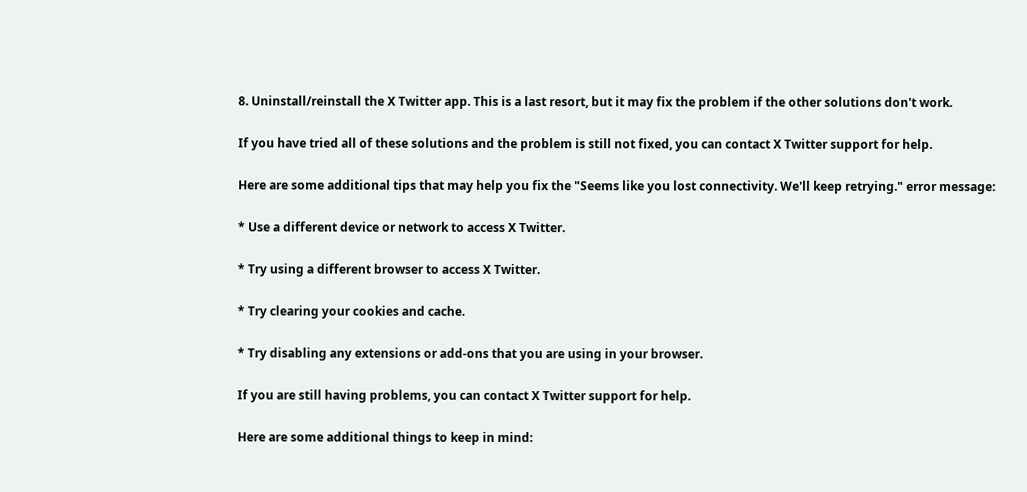8. Uninstall/reinstall the X Twitter app. This is a last resort, but it may fix the problem if the other solutions don't work.

If you have tried all of these solutions and the problem is still not fixed, you can contact X Twitter support for help.

Here are some additional tips that may help you fix the "Seems like you lost connectivity. We'll keep retrying." error message:

* Use a different device or network to access X Twitter.

* Try using a different browser to access X Twitter.

* Try clearing your cookies and cache.

* Try disabling any extensions or add-ons that you are using in your browser.

If you are still having problems, you can contact X Twitter support for help.

Here are some additional things to keep in mind: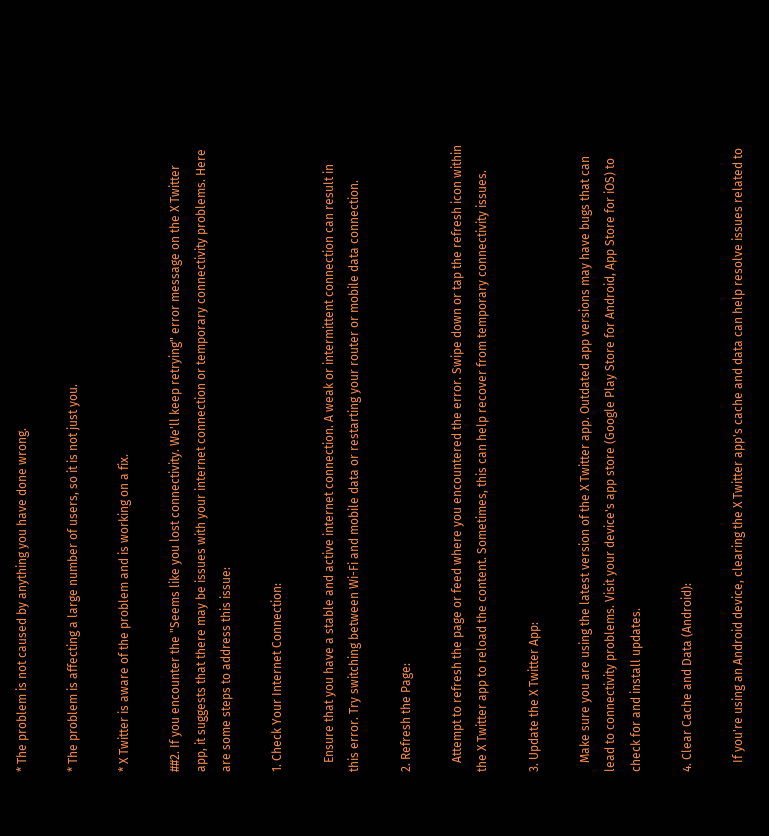* The problem is not caused by anything you have done wrong.

* The problem is affecting a large number of users, so it is not just you.

* X Twitter is aware of the problem and is working on a fix.

##2. If you encounter the "Seems like you lost connectivity. We'll keep retrying" error message on the X Twitter app, it suggests that there may be issues with your internet connection or temporary connectivity problems. Here are some steps to address this issue:

1. Check Your Internet Connection:

   Ensure that you have a stable and active internet connection. A weak or intermittent connection can result in this error. Try switching between Wi-Fi and mobile data or restarting your router or mobile data connection.

2. Refresh the Page:

   Attempt to refresh the page or feed where you encountered the error. Swipe down or tap the refresh icon within the X Twitter app to reload the content. Sometimes, this can help recover from temporary connectivity issues.

3. Update the X Twitter App:

   Make sure you are using the latest version of the X Twitter app. Outdated app versions may have bugs that can lead to connectivity problems. Visit your device's app store (Google Play Store for Android, App Store for iOS) to check for and install updates.

4. Clear Cache and Data (Android):

   If you're using an Android device, clearing the X Twitter app's cache and data can help resolve issues related to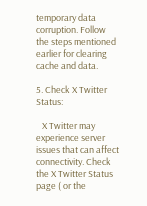temporary data corruption. Follow the steps mentioned earlier for clearing cache and data.

5. Check X Twitter Status:

   X Twitter may experience server issues that can affect connectivity. Check the X Twitter Status page ( or the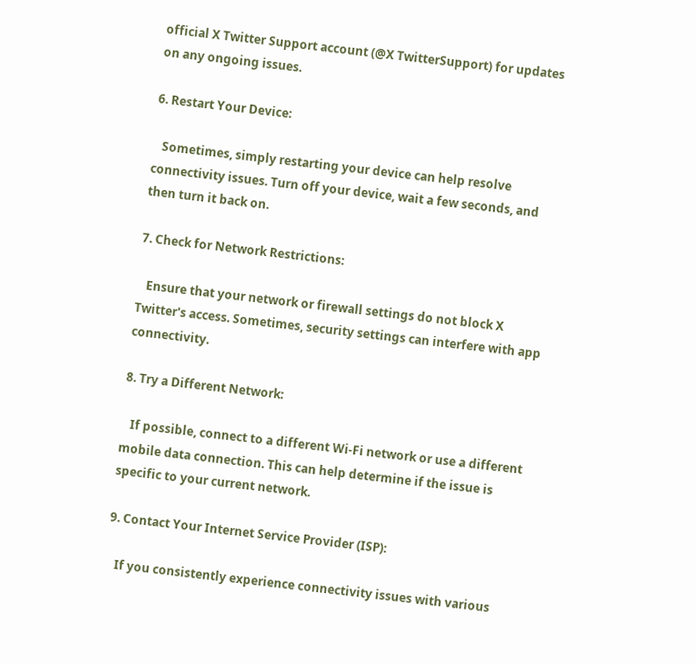official X Twitter Support account (@X TwitterSupport) for updates on any ongoing issues.

6. Restart Your Device:

   Sometimes, simply restarting your device can help resolve connectivity issues. Turn off your device, wait a few seconds, and then turn it back on.

7. Check for Network Restrictions:

   Ensure that your network or firewall settings do not block X Twitter's access. Sometimes, security settings can interfere with app connectivity.

8. Try a Different Network:

   If possible, connect to a different Wi-Fi network or use a different mobile data connection. This can help determine if the issue is specific to your current network.

9. Contact Your Internet Service Provider (ISP):

   If you consistently experience connectivity issues with various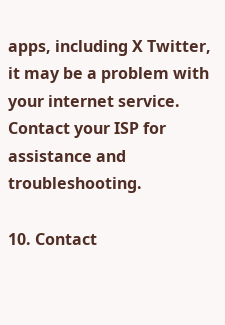apps, including X Twitter, it may be a problem with your internet service. Contact your ISP for assistance and troubleshooting.

10. Contact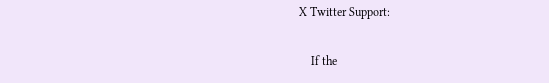X Twitter Support:

    If the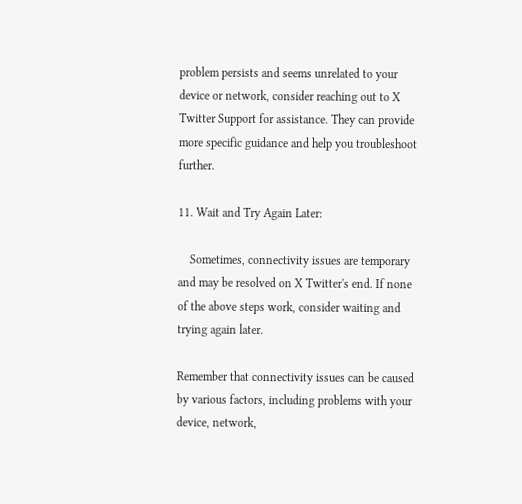problem persists and seems unrelated to your device or network, consider reaching out to X Twitter Support for assistance. They can provide more specific guidance and help you troubleshoot further.

11. Wait and Try Again Later:

    Sometimes, connectivity issues are temporary and may be resolved on X Twitter's end. If none of the above steps work, consider waiting and trying again later.

Remember that connectivity issues can be caused by various factors, including problems with your device, network,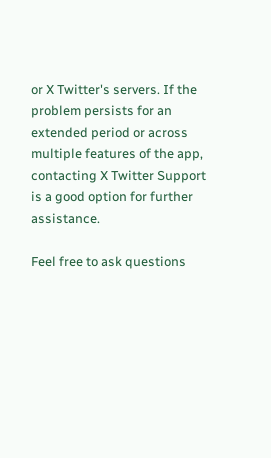or X Twitter's servers. If the problem persists for an extended period or across multiple features of the app, contacting X Twitter Support is a good option for further assistance.

Feel free to ask questions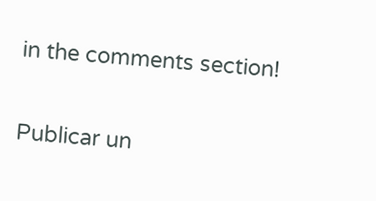in the comments section!

Publicar un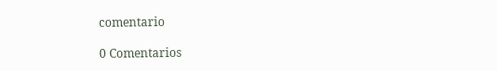comentario

0 Comentarios